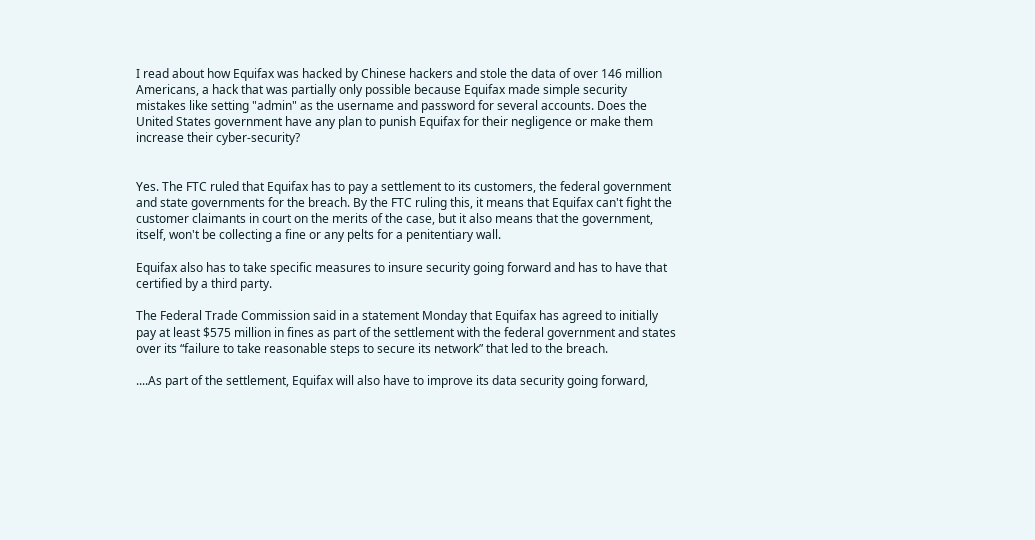I read about how Equifax was hacked by Chinese hackers and stole the data of over 146 million Americans, a hack that was partially only possible because Equifax made simple security mistakes like setting "admin" as the username and password for several accounts. Does the United States government have any plan to punish Equifax for their negligence or make them increase their cyber-security?


Yes. The FTC ruled that Equifax has to pay a settlement to its customers, the federal government and state governments for the breach. By the FTC ruling this, it means that Equifax can't fight the customer claimants in court on the merits of the case, but it also means that the government, itself, won't be collecting a fine or any pelts for a penitentiary wall.

Equifax also has to take specific measures to insure security going forward and has to have that certified by a third party.

The Federal Trade Commission said in a statement Monday that Equifax has agreed to initially pay at least $575 million in fines as part of the settlement with the federal government and states over its “failure to take reasonable steps to secure its network” that led to the breach.

....As part of the settlement, Equifax will also have to improve its data security going forward,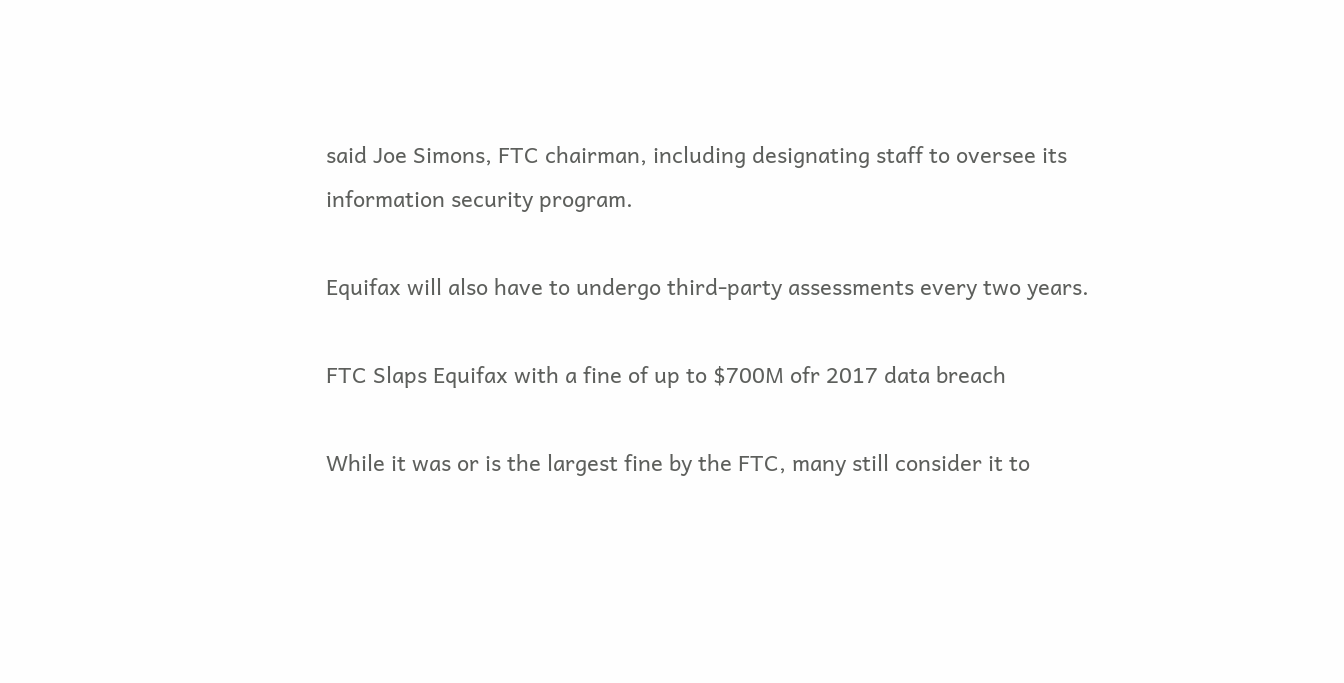said Joe Simons, FTC chairman, including designating staff to oversee its information security program.

Equifax will also have to undergo third-party assessments every two years.

FTC Slaps Equifax with a fine of up to $700M ofr 2017 data breach

While it was or is the largest fine by the FTC, many still consider it to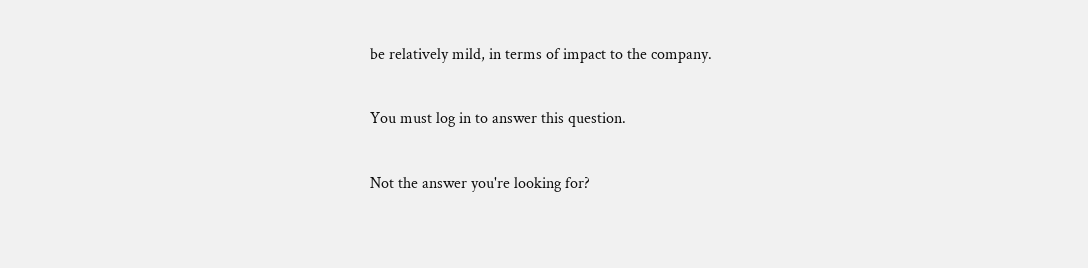be relatively mild, in terms of impact to the company.

You must log in to answer this question.

Not the answer you're looking for?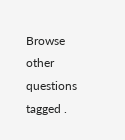Browse other questions tagged .